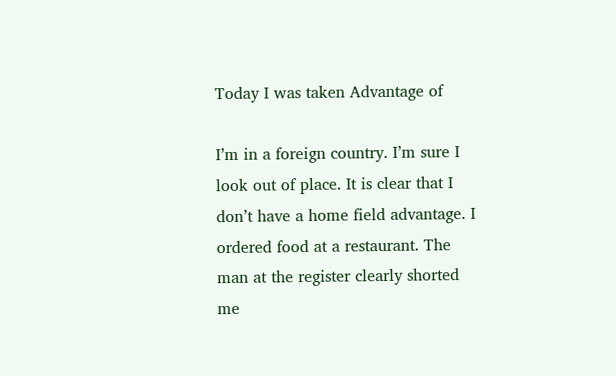Today I was taken Advantage of

I’m in a foreign country. I’m sure I look out of place. It is clear that I don’t have a home field advantage. I ordered food at a restaurant. The man at the register clearly shorted me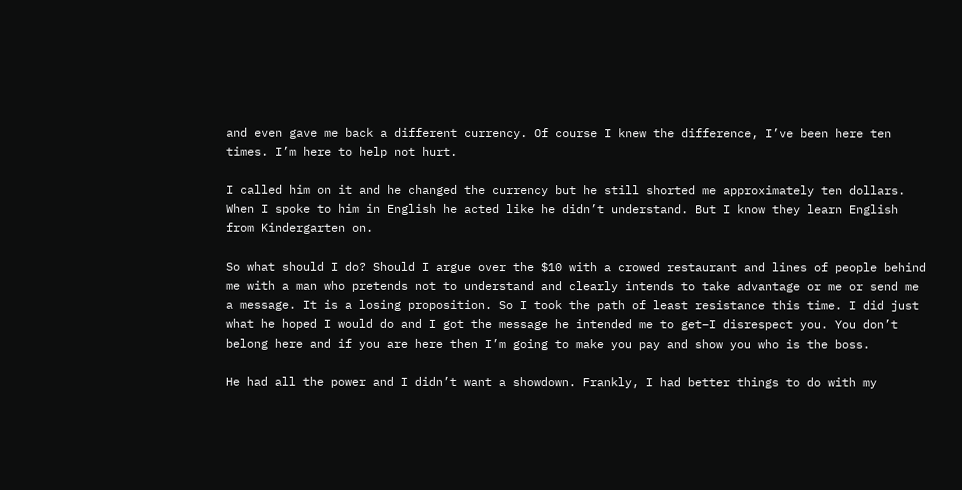and even gave me back a different currency. Of course I knew the difference, I’ve been here ten times. I’m here to help not hurt.

I called him on it and he changed the currency but he still shorted me approximately ten dollars. When I spoke to him in English he acted like he didn’t understand. But I know they learn English from Kindergarten on.

So what should I do? Should I argue over the $10 with a crowed restaurant and lines of people behind me with a man who pretends not to understand and clearly intends to take advantage or me or send me a message. It is a losing proposition. So I took the path of least resistance this time. I did just what he hoped I would do and I got the message he intended me to get–I disrespect you. You don’t belong here and if you are here then I’m going to make you pay and show you who is the boss.

He had all the power and I didn’t want a showdown. Frankly, I had better things to do with my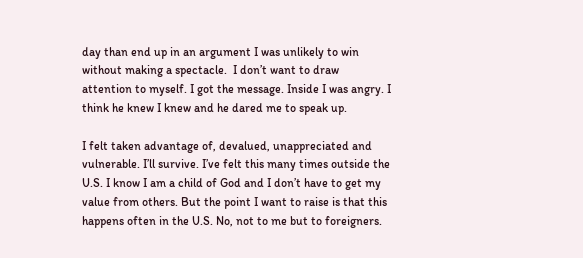day than end up in an argument I was unlikely to win without making a spectacle.  I don’t want to draw attention to myself. I got the message. Inside I was angry. I think he knew I knew and he dared me to speak up.

I felt taken advantage of, devalued, unappreciated and vulnerable. I’ll survive. I’ve felt this many times outside the U.S. I know I am a child of God and I don’t have to get my value from others. But the point I want to raise is that this happens often in the U.S. No, not to me but to foreigners.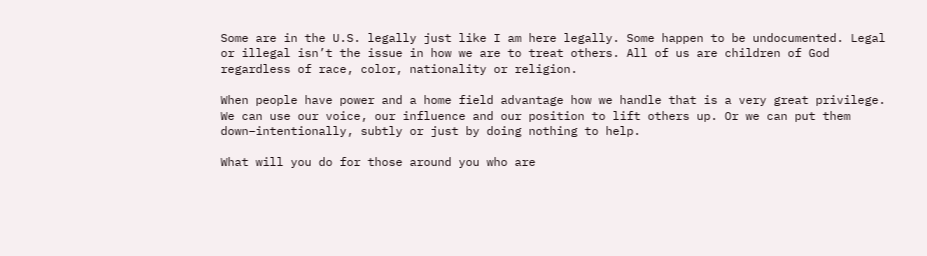Some are in the U.S. legally just like I am here legally. Some happen to be undocumented. Legal or illegal isn’t the issue in how we are to treat others. All of us are children of God regardless of race, color, nationality or religion.

When people have power and a home field advantage how we handle that is a very great privilege. We can use our voice, our influence and our position to lift others up. Or we can put them down–intentionally, subtly or just by doing nothing to help.

What will you do for those around you who are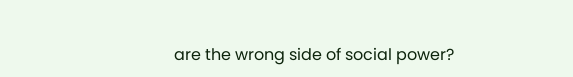are the wrong side of social power?